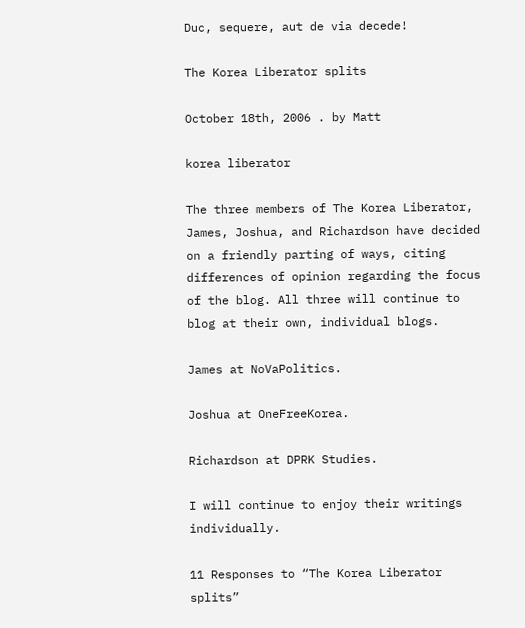Duc, sequere, aut de via decede!

The Korea Liberator splits

October 18th, 2006 . by Matt

korea liberator

The three members of The Korea Liberator, James, Joshua, and Richardson have decided on a friendly parting of ways, citing differences of opinion regarding the focus of the blog. All three will continue to blog at their own, individual blogs.

James at NoVaPolitics.

Joshua at OneFreeKorea.

Richardson at DPRK Studies.

I will continue to enjoy their writings individually.

11 Responses to “The Korea Liberator splits”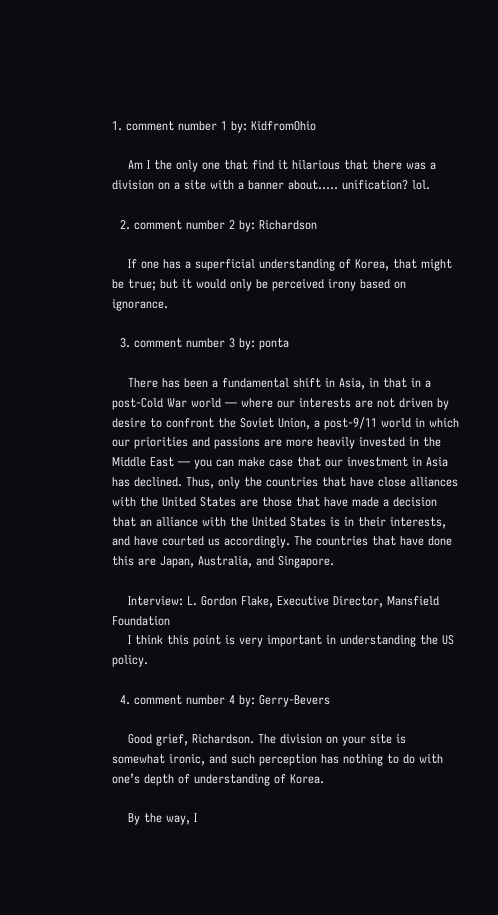1. comment number 1 by: KidfromOhio

    Am I the only one that find it hilarious that there was a division on a site with a banner about….. unification? lol.

  2. comment number 2 by: Richardson

    If one has a superficial understanding of Korea, that might be true; but it would only be perceived irony based on ignorance.

  3. comment number 3 by: ponta

    There has been a fundamental shift in Asia, in that in a post-Cold War world — where our interests are not driven by desire to confront the Soviet Union, a post-9/11 world in which our priorities and passions are more heavily invested in the Middle East — you can make case that our investment in Asia has declined. Thus, only the countries that have close alliances with the United States are those that have made a decision that an alliance with the United States is in their interests, and have courted us accordingly. The countries that have done this are Japan, Australia, and Singapore.

    Interview: L. Gordon Flake, Executive Director, Mansfield Foundation
    I think this point is very important in understanding the US policy.

  4. comment number 4 by: Gerry-Bevers

    Good grief, Richardson. The division on your site is somewhat ironic, and such perception has nothing to do with one’s depth of understanding of Korea.

    By the way, I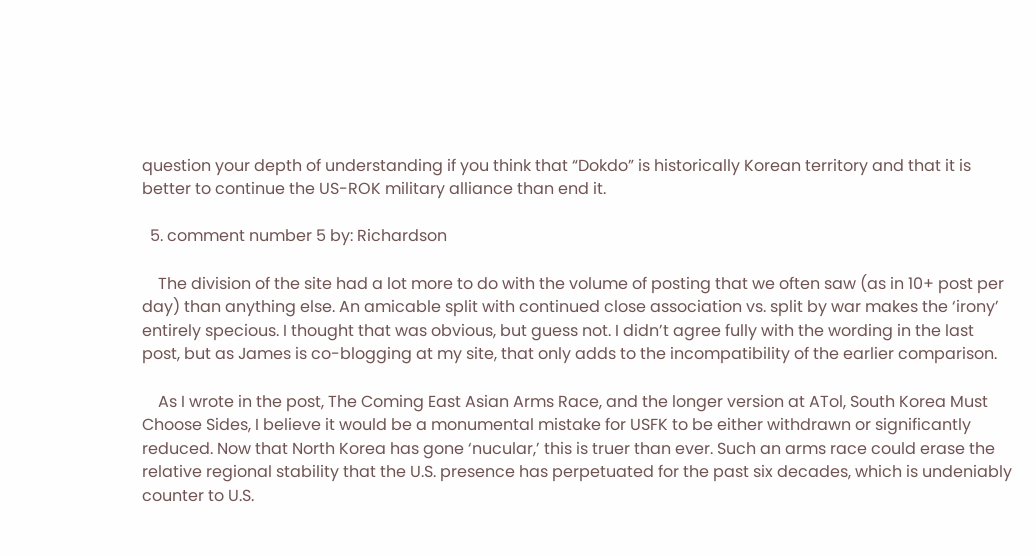question your depth of understanding if you think that “Dokdo” is historically Korean territory and that it is better to continue the US-ROK military alliance than end it.

  5. comment number 5 by: Richardson

    The division of the site had a lot more to do with the volume of posting that we often saw (as in 10+ post per day) than anything else. An amicable split with continued close association vs. split by war makes the ‘irony’ entirely specious. I thought that was obvious, but guess not. I didn’t agree fully with the wording in the last post, but as James is co-blogging at my site, that only adds to the incompatibility of the earlier comparison.

    As I wrote in the post, The Coming East Asian Arms Race, and the longer version at ATol, South Korea Must Choose Sides, I believe it would be a monumental mistake for USFK to be either withdrawn or significantly reduced. Now that North Korea has gone ‘nucular,’ this is truer than ever. Such an arms race could erase the relative regional stability that the U.S. presence has perpetuated for the past six decades, which is undeniably counter to U.S.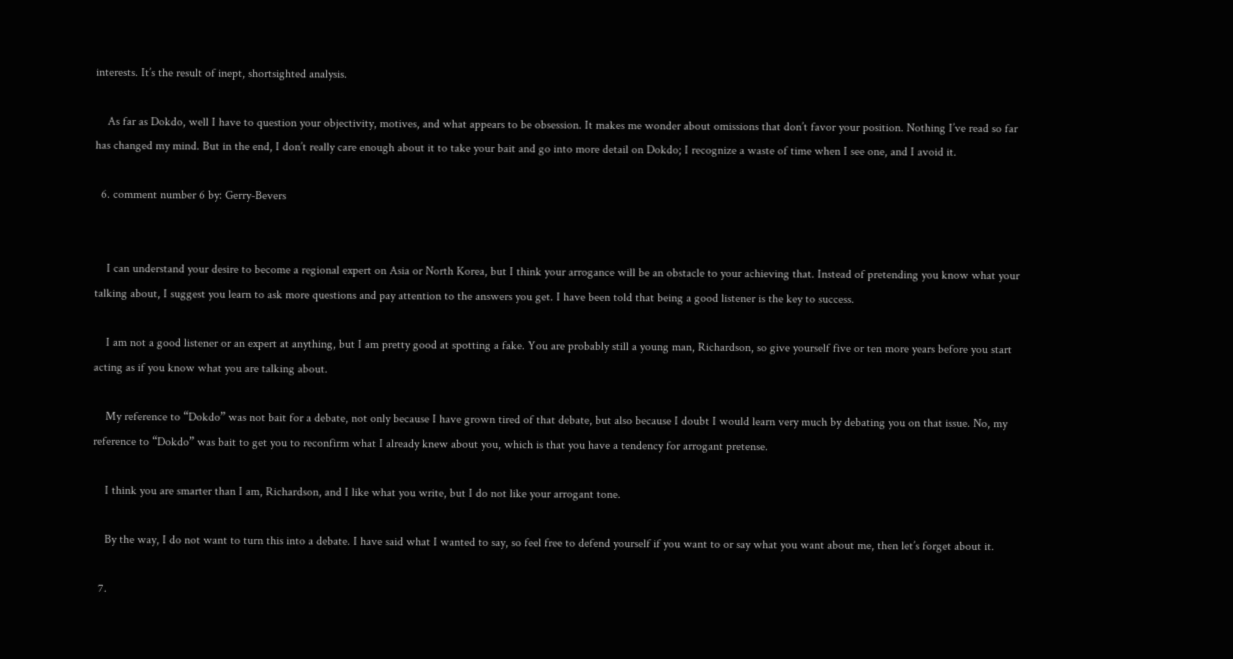interests. It’s the result of inept, shortsighted analysis.

    As far as Dokdo, well I have to question your objectivity, motives, and what appears to be obsession. It makes me wonder about omissions that don’t favor your position. Nothing I’ve read so far has changed my mind. But in the end, I don’t really care enough about it to take your bait and go into more detail on Dokdo; I recognize a waste of time when I see one, and I avoid it.

  6. comment number 6 by: Gerry-Bevers


    I can understand your desire to become a regional expert on Asia or North Korea, but I think your arrogance will be an obstacle to your achieving that. Instead of pretending you know what your talking about, I suggest you learn to ask more questions and pay attention to the answers you get. I have been told that being a good listener is the key to success.

    I am not a good listener or an expert at anything, but I am pretty good at spotting a fake. You are probably still a young man, Richardson, so give yourself five or ten more years before you start acting as if you know what you are talking about.

    My reference to “Dokdo” was not bait for a debate, not only because I have grown tired of that debate, but also because I doubt I would learn very much by debating you on that issue. No, my reference to “Dokdo” was bait to get you to reconfirm what I already knew about you, which is that you have a tendency for arrogant pretense.

    I think you are smarter than I am, Richardson, and I like what you write, but I do not like your arrogant tone.

    By the way, I do not want to turn this into a debate. I have said what I wanted to say, so feel free to defend yourself if you want to or say what you want about me, then let’s forget about it.

  7.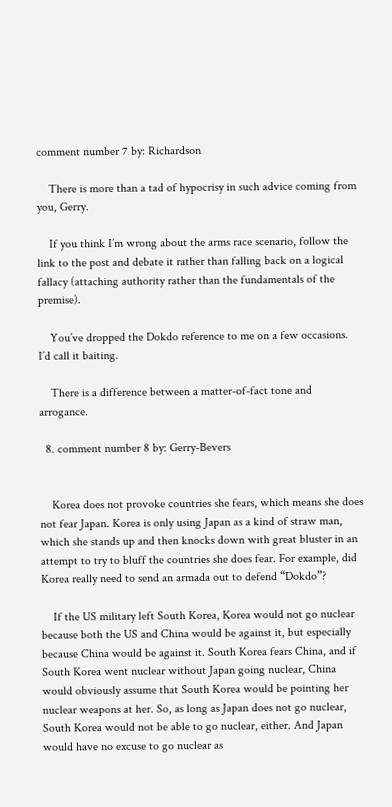comment number 7 by: Richardson

    There is more than a tad of hypocrisy in such advice coming from you, Gerry.

    If you think I’m wrong about the arms race scenario, follow the link to the post and debate it rather than falling back on a logical fallacy (attaching authority rather than the fundamentals of the premise).

    You’ve dropped the Dokdo reference to me on a few occasions. I’d call it baiting.

    There is a difference between a matter-of-fact tone and arrogance.

  8. comment number 8 by: Gerry-Bevers


    Korea does not provoke countries she fears, which means she does not fear Japan. Korea is only using Japan as a kind of straw man, which she stands up and then knocks down with great bluster in an attempt to try to bluff the countries she does fear. For example, did Korea really need to send an armada out to defend “Dokdo”?

    If the US military left South Korea, Korea would not go nuclear because both the US and China would be against it, but especially because China would be against it. South Korea fears China, and if South Korea went nuclear without Japan going nuclear, China would obviously assume that South Korea would be pointing her nuclear weapons at her. So, as long as Japan does not go nuclear, South Korea would not be able to go nuclear, either. And Japan would have no excuse to go nuclear as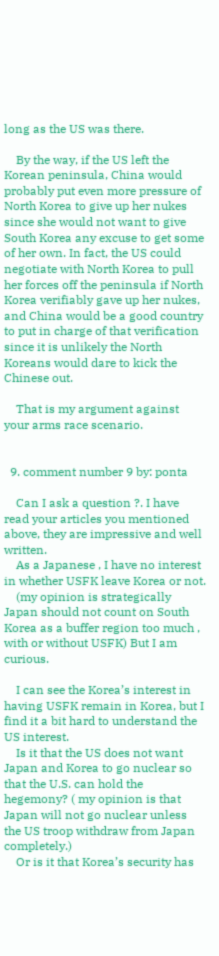long as the US was there.

    By the way, if the US left the Korean peninsula, China would probably put even more pressure of North Korea to give up her nukes since she would not want to give South Korea any excuse to get some of her own. In fact, the US could negotiate with North Korea to pull her forces off the peninsula if North Korea verifiably gave up her nukes, and China would be a good country to put in charge of that verification since it is unlikely the North Koreans would dare to kick the Chinese out.

    That is my argument against your arms race scenario.


  9. comment number 9 by: ponta

    Can I ask a question ?. I have read your articles you mentioned above, they are impressive and well written.
    As a Japanese , I have no interest in whether USFK leave Korea or not.
    (my opinion is strategically Japan should not count on South Korea as a buffer region too much , with or without USFK) But I am curious.

    I can see the Korea’s interest in having USFK remain in Korea, but I find it a bit hard to understand the US interest.
    Is it that the US does not want Japan and Korea to go nuclear so that the U.S. can hold the hegemony? ( my opinion is that Japan will not go nuclear unless the US troop withdraw from Japan completely.)
    Or is it that Korea’s security has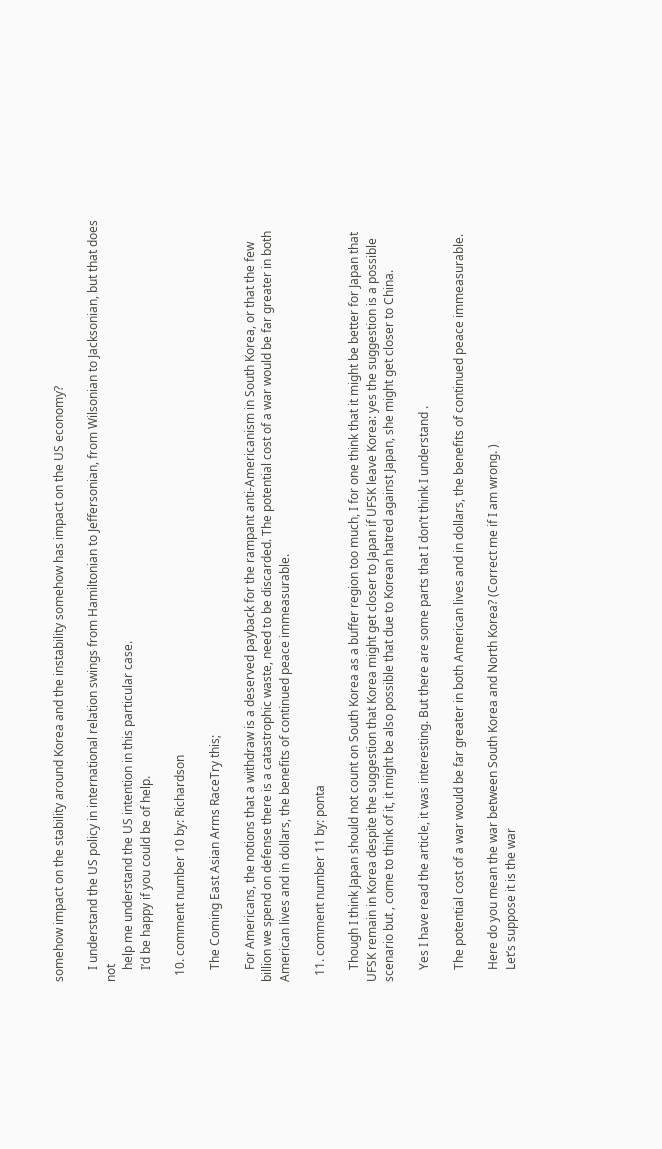somehow impact on the stability around Korea and the instability somehow has impact on the US economy?

    I understand the US policy in international relation swings from Hamiltonian to Jeffersonian, from Wilsonian to Jacksonian, but that does not
    help me understand the US intention in this particular case.
    I’d be happy if you could be of help.

  10. comment number 10 by: Richardson

    The Coming East Asian Arms RaceTry this;

    For Americans, the notions that a withdraw is a deserved payback for the rampant anti-Americanism in South Korea, or that the few billion we spend on defense there is a catastrophic waste, need to be discarded. The potential cost of a war would be far greater in both American lives and in dollars, the benefits of continued peace immeasurable.

  11. comment number 11 by: ponta

    Though I think Japan should not count on South Korea as a buffer region too much, I for one think that it might be better for Japan that UFSK remain in Korea despite the suggestion that Korea might get closer to Japan if UFSK leave Korea: yes the suggestion is a possible scenario but , come to think of it, it might be also possible that due to Korean hatred against Japan, she might get closer to China.

    Yes I have read the article, it was interesting. But there are some parts that I don’t think I understand .

    The potential cost of a war would be far greater in both American lives and in dollars, the benefits of continued peace immeasurable.

    Here do you mean the war between South Korea and North Korea? (Correct me if I am wrong. )
    Let’s suppose it is the war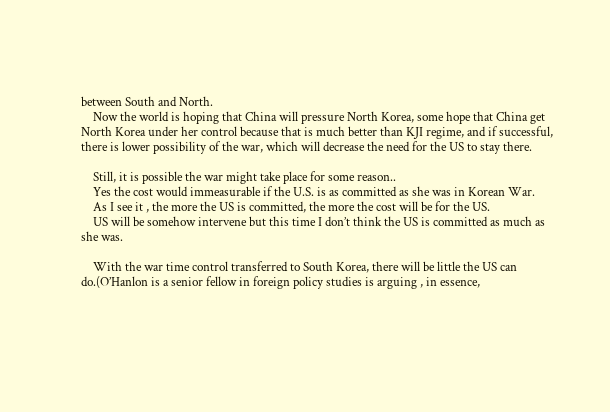between South and North.
    Now the world is hoping that China will pressure North Korea, some hope that China get North Korea under her control because that is much better than KJI regime, and if successful, there is lower possibility of the war, which will decrease the need for the US to stay there.

    Still, it is possible the war might take place for some reason..
    Yes the cost would immeasurable if the U.S. is as committed as she was in Korean War.
    As I see it , the more the US is committed, the more the cost will be for the US.
    US will be somehow intervene but this time I don’t think the US is committed as much as she was.

    With the war time control transferred to South Korea, there will be little the US can do.(O’Hanlon is a senior fellow in foreign policy studies is arguing , in essence,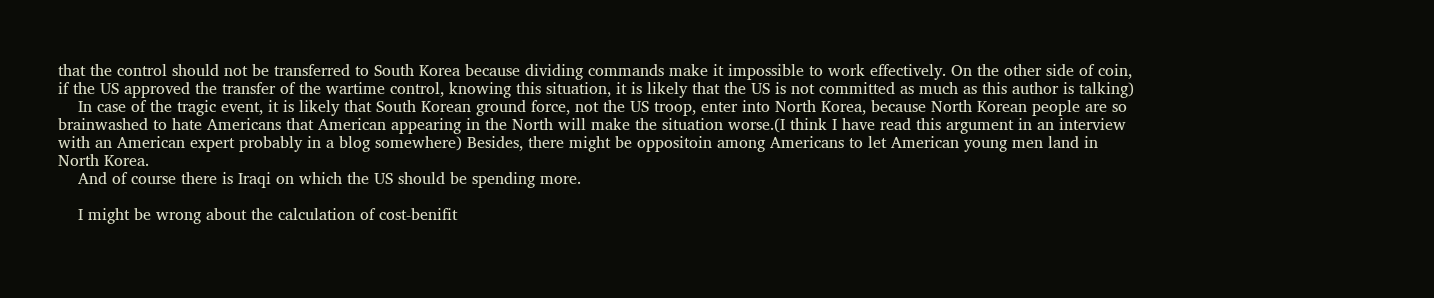that the control should not be transferred to South Korea because dividing commands make it impossible to work effectively. On the other side of coin, if the US approved the transfer of the wartime control, knowing this situation, it is likely that the US is not committed as much as this author is talking)
    In case of the tragic event, it is likely that South Korean ground force, not the US troop, enter into North Korea, because North Korean people are so brainwashed to hate Americans that American appearing in the North will make the situation worse.(I think I have read this argument in an interview with an American expert probably in a blog somewhere) Besides, there might be oppositoin among Americans to let American young men land in North Korea.
    And of course there is Iraqi on which the US should be spending more.

    I might be wrong about the calculation of cost-benifit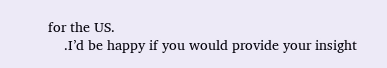for the US.
    .I’d be happy if you would provide your insight